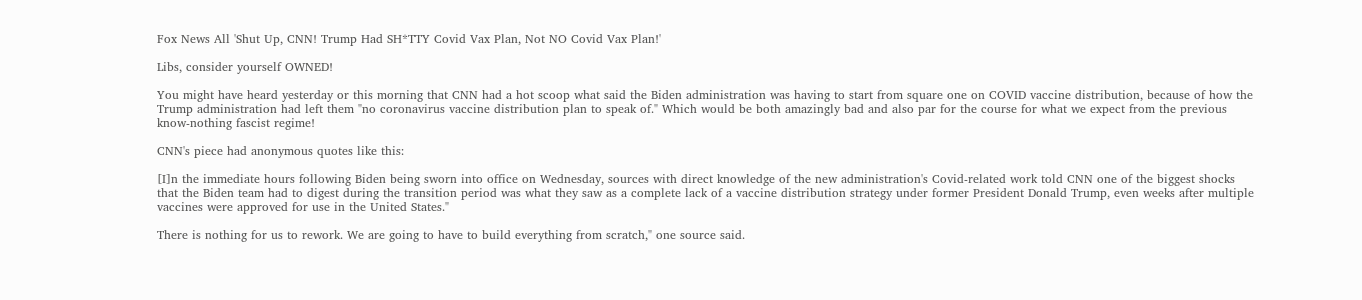Fox News All 'Shut Up, CNN! Trump Had SH*TTY Covid Vax Plan, Not NO Covid Vax Plan!'

Libs, consider yourself OWNED!

You might have heard yesterday or this morning that CNN had a hot scoop what said the Biden administration was having to start from square one on COVID vaccine distribution, because of how the Trump administration had left them "no coronavirus vaccine distribution plan to speak of." Which would be both amazingly bad and also par for the course for what we expect from the previous know-nothing fascist regime!

CNN's piece had anonymous quotes like this:

[I]n the immediate hours following Biden being sworn into office on Wednesday, sources with direct knowledge of the new administration's Covid-related work told CNN one of the biggest shocks that the Biden team had to digest during the transition period was what they saw as a complete lack of a vaccine distribution strategy under former President Donald Trump, even weeks after multiple vaccines were approved for use in the United States."

There is nothing for us to rework. We are going to have to build everything from scratch," one source said.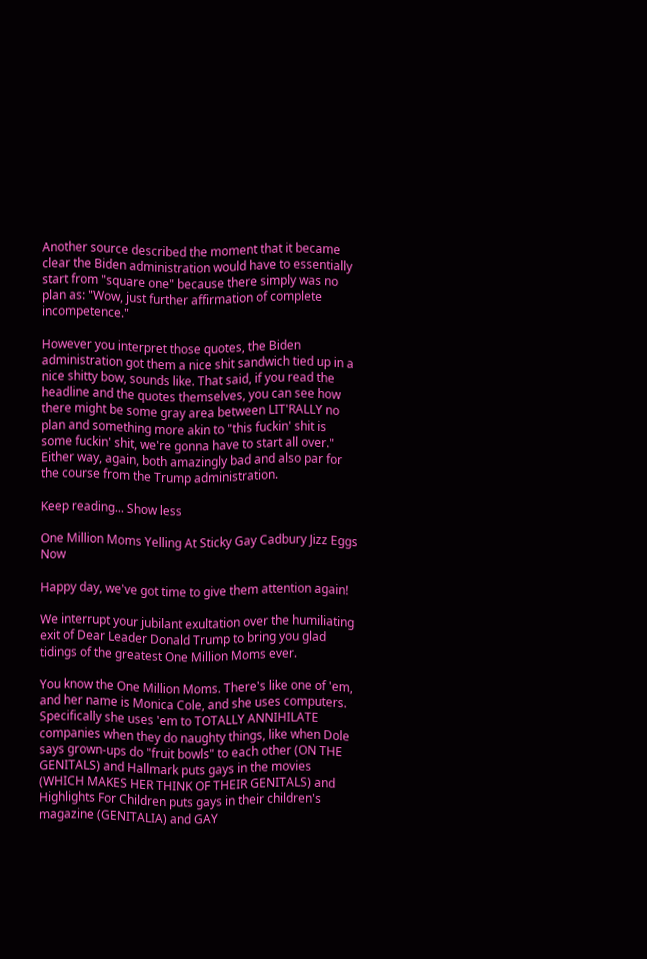Another source described the moment that it became clear the Biden administration would have to essentially start from "square one" because there simply was no plan as: "Wow, just further affirmation of complete incompetence."

However you interpret those quotes, the Biden administration got them a nice shit sandwich tied up in a nice shitty bow, sounds like. That said, if you read the headline and the quotes themselves, you can see how there might be some gray area between LIT'RALLY no plan and something more akin to "this fuckin' shit is some fuckin' shit, we're gonna have to start all over." Either way, again, both amazingly bad and also par for the course from the Trump administration.

Keep reading... Show less

One Million Moms Yelling At Sticky Gay Cadbury Jizz Eggs Now

Happy day, we've got time to give them attention again!

We interrupt your jubilant exultation over the humiliating exit of Dear Leader Donald Trump to bring you glad tidings of the greatest One Million Moms ever.

You know the One Million Moms. There's like one of 'em, and her name is Monica Cole, and she uses computers. Specifically she uses 'em to TOTALLY ANNIHILATE companies when they do naughty things, like when Dole says grown-ups do "fruit bowls" to each other (ON THE GENITALS) and Hallmark puts gays in the movies (WHICH MAKES HER THINK OF THEIR GENITALS) and Highlights For Children puts gays in their children's magazine (GENITALIA) and GAY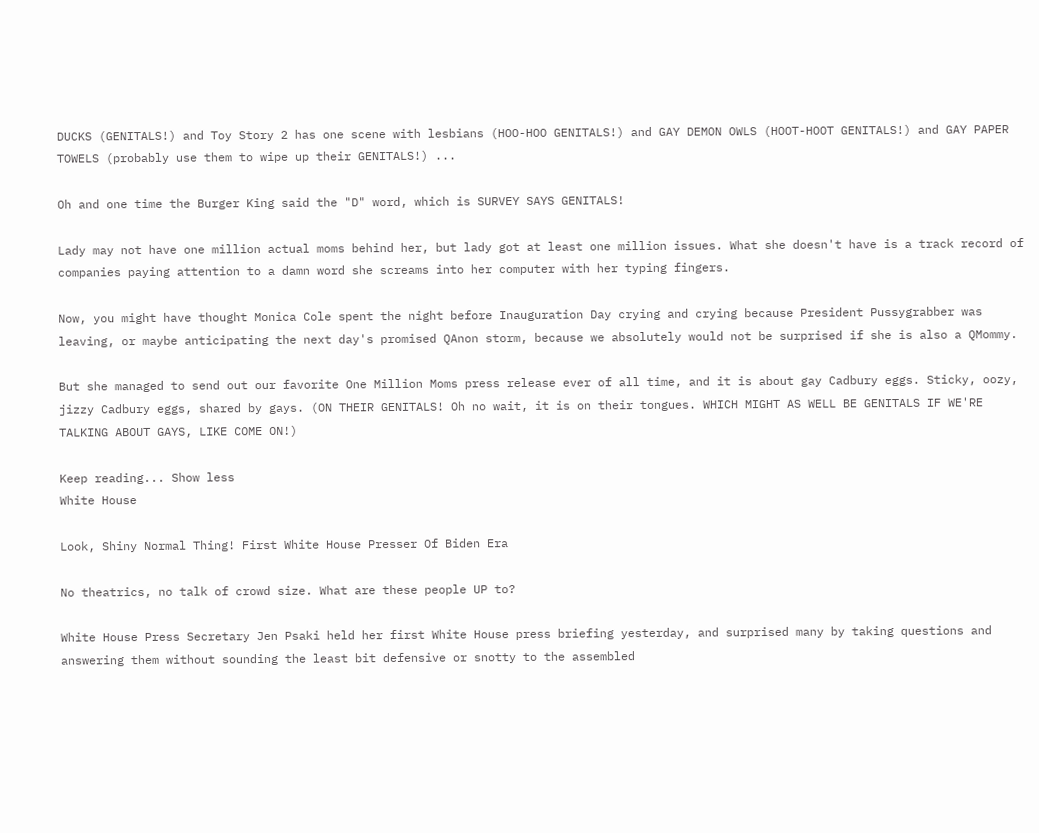DUCKS (GENITALS!) and Toy Story 2 has one scene with lesbians (HOO-HOO GENITALS!) and GAY DEMON OWLS (HOOT-HOOT GENITALS!) and GAY PAPER TOWELS (probably use them to wipe up their GENITALS!) ...

Oh and one time the Burger King said the "D" word, which is SURVEY SAYS GENITALS!

Lady may not have one million actual moms behind her, but lady got at least one million issues. What she doesn't have is a track record of companies paying attention to a damn word she screams into her computer with her typing fingers.

Now, you might have thought Monica Cole spent the night before Inauguration Day crying and crying because President Pussygrabber was leaving, or maybe anticipating the next day's promised QAnon storm, because we absolutely would not be surprised if she is also a QMommy.

But she managed to send out our favorite One Million Moms press release ever of all time, and it is about gay Cadbury eggs. Sticky, oozy, jizzy Cadbury eggs, shared by gays. (ON THEIR GENITALS! Oh no wait, it is on their tongues. WHICH MIGHT AS WELL BE GENITALS IF WE'RE TALKING ABOUT GAYS, LIKE COME ON!)

Keep reading... Show less
White House

Look, Shiny Normal Thing! First White House Presser Of Biden Era

No theatrics, no talk of crowd size. What are these people UP to?

White House Press Secretary Jen Psaki held her first White House press briefing yesterday, and surprised many by taking questions and answering them without sounding the least bit defensive or snotty to the assembled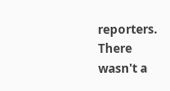reporters. There wasn't a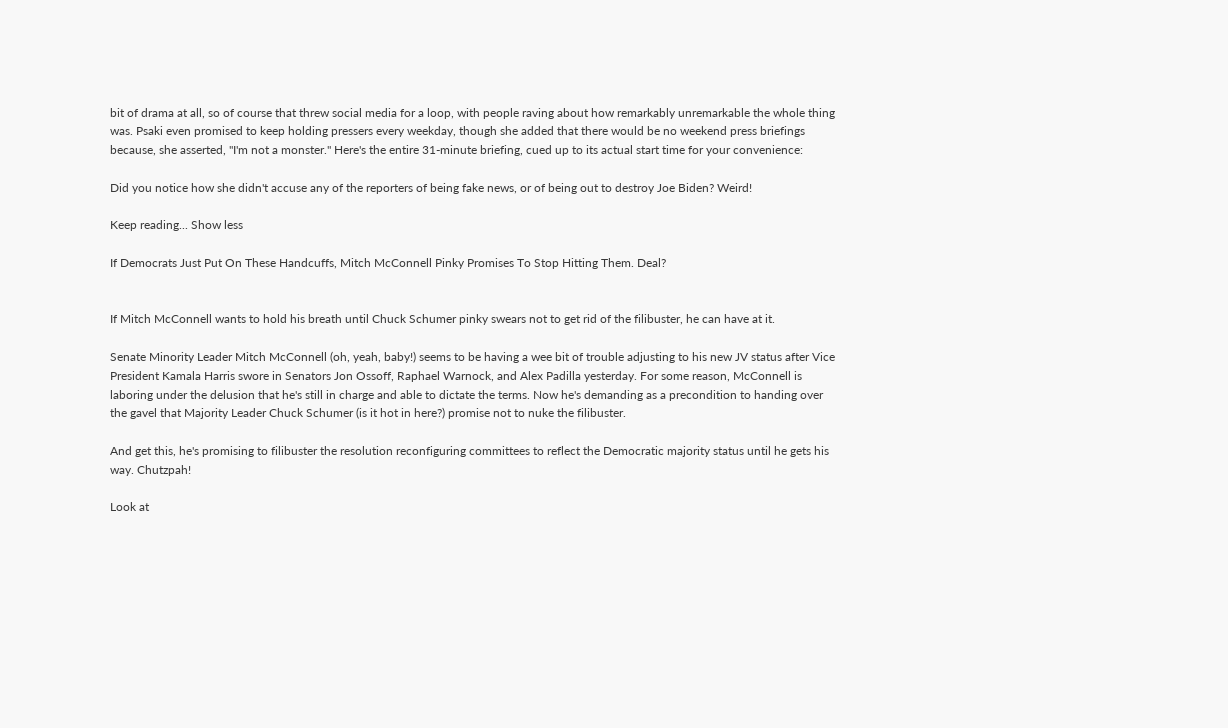bit of drama at all, so of course that threw social media for a loop, with people raving about how remarkably unremarkable the whole thing was. Psaki even promised to keep holding pressers every weekday, though she added that there would be no weekend press briefings because, she asserted, "I'm not a monster." Here's the entire 31-minute briefing, cued up to its actual start time for your convenience:

Did you notice how she didn't accuse any of the reporters of being fake news, or of being out to destroy Joe Biden? Weird!

Keep reading... Show less

If Democrats Just Put On These Handcuffs, Mitch McConnell Pinky Promises To Stop Hitting Them. Deal?


If Mitch McConnell wants to hold his breath until Chuck Schumer pinky swears not to get rid of the filibuster, he can have at it.

Senate Minority Leader Mitch McConnell (oh, yeah, baby!) seems to be having a wee bit of trouble adjusting to his new JV status after Vice President Kamala Harris swore in Senators Jon Ossoff, Raphael Warnock, and Alex Padilla yesterday. For some reason, McConnell is laboring under the delusion that he's still in charge and able to dictate the terms. Now he's demanding as a precondition to handing over the gavel that Majority Leader Chuck Schumer (is it hot in here?) promise not to nuke the filibuster.

And get this, he's promising to filibuster the resolution reconfiguring committees to reflect the Democratic majority status until he gets his way. Chutzpah!

Look at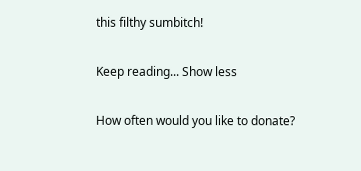this filthy sumbitch!

Keep reading... Show less

How often would you like to donate?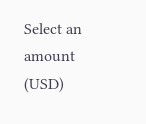Select an amount (USD)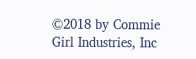©2018 by Commie Girl Industries, Inc